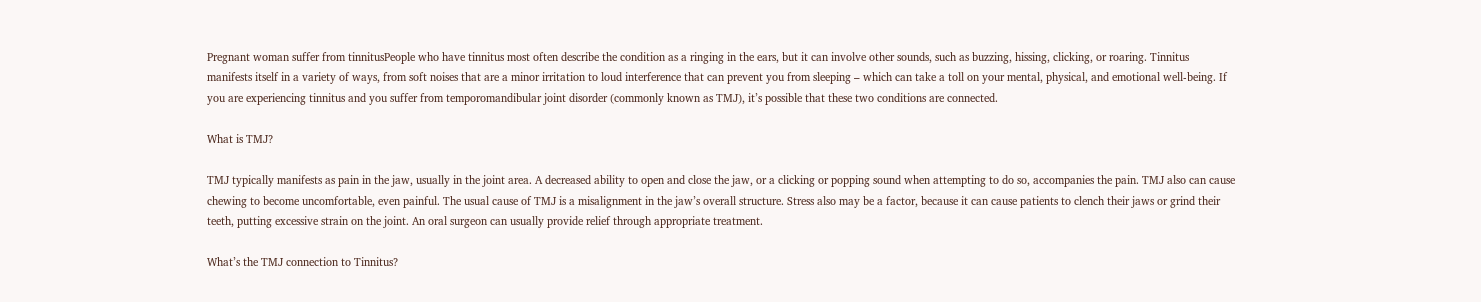Pregnant woman suffer from tinnitusPeople who have tinnitus most often describe the condition as a ringing in the ears, but it can involve other sounds, such as buzzing, hissing, clicking, or roaring. Tinnitus manifests itself in a variety of ways, from soft noises that are a minor irritation to loud interference that can prevent you from sleeping – which can take a toll on your mental, physical, and emotional well-being. If you are experiencing tinnitus and you suffer from temporomandibular joint disorder (commonly known as TMJ), it’s possible that these two conditions are connected.

What is TMJ?

TMJ typically manifests as pain in the jaw, usually in the joint area. A decreased ability to open and close the jaw, or a clicking or popping sound when attempting to do so, accompanies the pain. TMJ also can cause chewing to become uncomfortable, even painful. The usual cause of TMJ is a misalignment in the jaw’s overall structure. Stress also may be a factor, because it can cause patients to clench their jaws or grind their teeth, putting excessive strain on the joint. An oral surgeon can usually provide relief through appropriate treatment.

What’s the TMJ connection to Tinnitus?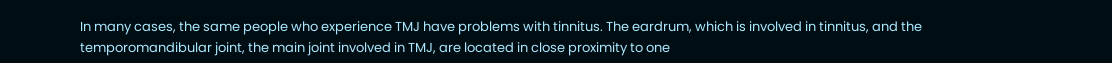In many cases, the same people who experience TMJ have problems with tinnitus. The eardrum, which is involved in tinnitus, and the temporomandibular joint, the main joint involved in TMJ, are located in close proximity to one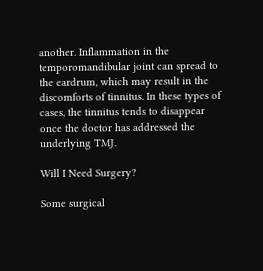another. Inflammation in the temporomandibular joint can spread to the eardrum, which may result in the discomforts of tinnitus. In these types of cases, the tinnitus tends to disappear once the doctor has addressed the underlying TMJ.

Will I Need Surgery?

Some surgical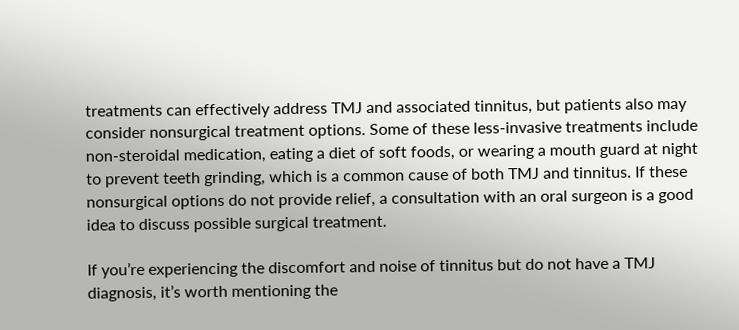treatments can effectively address TMJ and associated tinnitus, but patients also may consider nonsurgical treatment options. Some of these less-invasive treatments include non-steroidal medication, eating a diet of soft foods, or wearing a mouth guard at night to prevent teeth grinding, which is a common cause of both TMJ and tinnitus. If these nonsurgical options do not provide relief, a consultation with an oral surgeon is a good idea to discuss possible surgical treatment.

If you’re experiencing the discomfort and noise of tinnitus but do not have a TMJ diagnosis, it’s worth mentioning the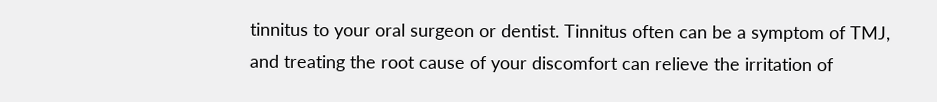tinnitus to your oral surgeon or dentist. Tinnitus often can be a symptom of TMJ, and treating the root cause of your discomfort can relieve the irritation of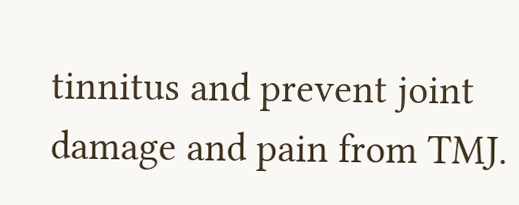tinnitus and prevent joint damage and pain from TMJ.